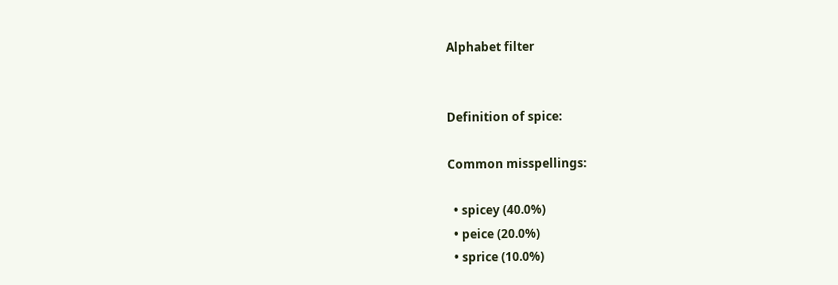Alphabet filter


Definition of spice:

Common misspellings:

  • spicey (40.0%)
  • peice (20.0%)
  • sprice (10.0%)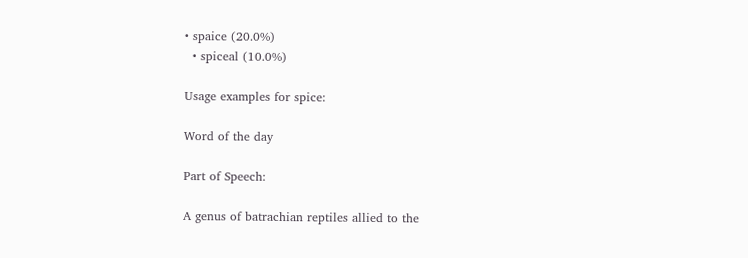• spaice (20.0%)
  • spiceal (10.0%)

Usage examples for spice:

Word of the day

Part of Speech:

A genus of batrachian reptiles allied to the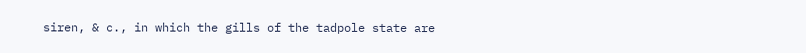siren, & c., in which the gills of the tadpole state are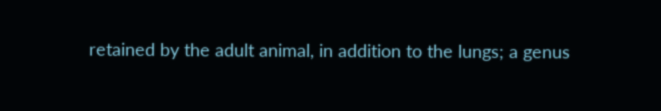retained by the adult animal, in addition to the lungs; a genus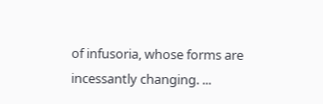of infusoria, whose forms are incessantly changing. ...